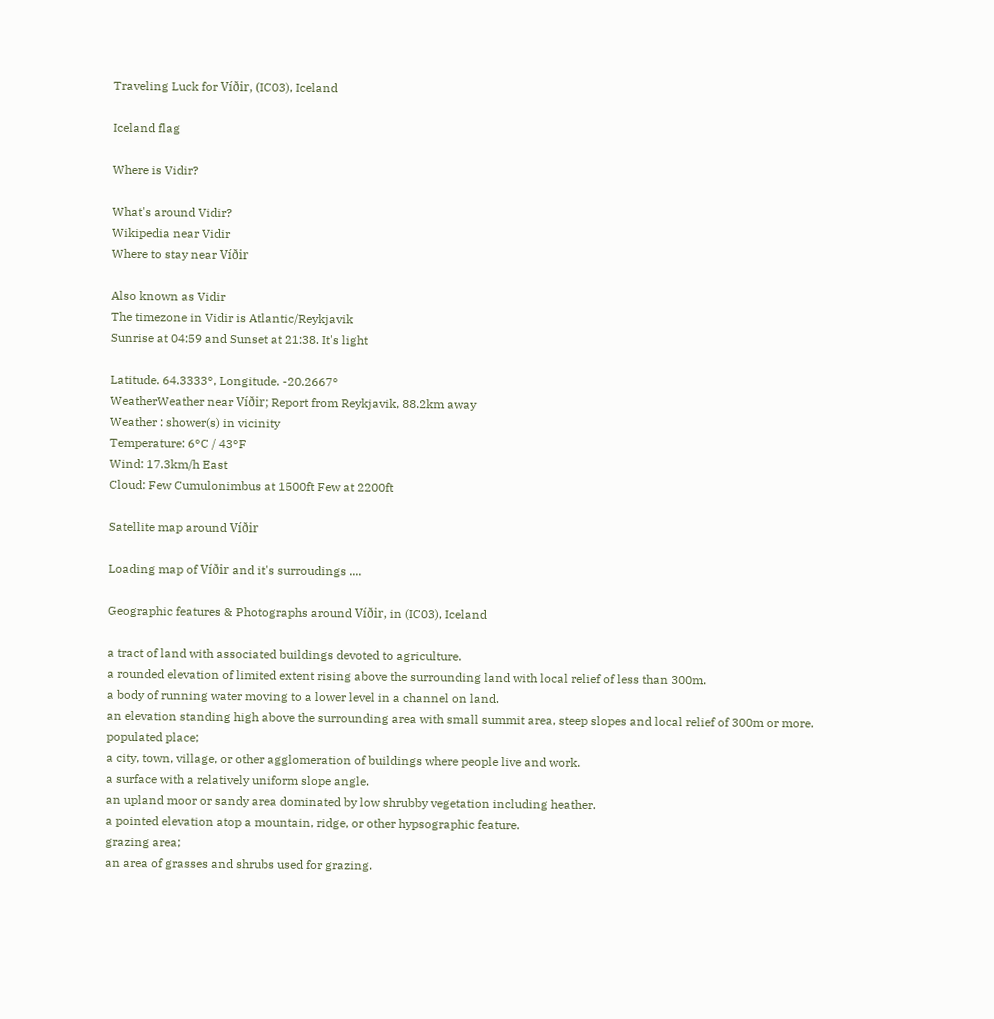Traveling Luck for Víðir, (IC03), Iceland

Iceland flag

Where is Vidir?

What's around Vidir?
Wikipedia near Vidir
Where to stay near Víðir

Also known as Vidir
The timezone in Vidir is Atlantic/Reykjavik
Sunrise at 04:59 and Sunset at 21:38. It's light

Latitude. 64.3333°, Longitude. -20.2667°
WeatherWeather near Víðir; Report from Reykjavik, 88.2km away
Weather : shower(s) in vicinity
Temperature: 6°C / 43°F
Wind: 17.3km/h East
Cloud: Few Cumulonimbus at 1500ft Few at 2200ft

Satellite map around Víðir

Loading map of Víðir and it's surroudings ....

Geographic features & Photographs around Víðir, in (IC03), Iceland

a tract of land with associated buildings devoted to agriculture.
a rounded elevation of limited extent rising above the surrounding land with local relief of less than 300m.
a body of running water moving to a lower level in a channel on land.
an elevation standing high above the surrounding area with small summit area, steep slopes and local relief of 300m or more.
populated place;
a city, town, village, or other agglomeration of buildings where people live and work.
a surface with a relatively uniform slope angle.
an upland moor or sandy area dominated by low shrubby vegetation including heather.
a pointed elevation atop a mountain, ridge, or other hypsographic feature.
grazing area;
an area of grasses and shrubs used for grazing.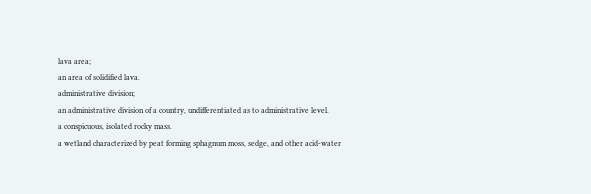lava area;
an area of solidified lava.
administrative division;
an administrative division of a country, undifferentiated as to administrative level.
a conspicuous, isolated rocky mass.
a wetland characterized by peat forming sphagnum moss, sedge, and other acid-water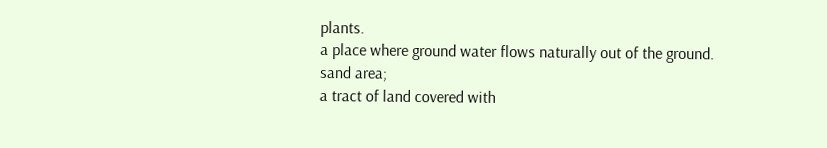plants.
a place where ground water flows naturally out of the ground.
sand area;
a tract of land covered with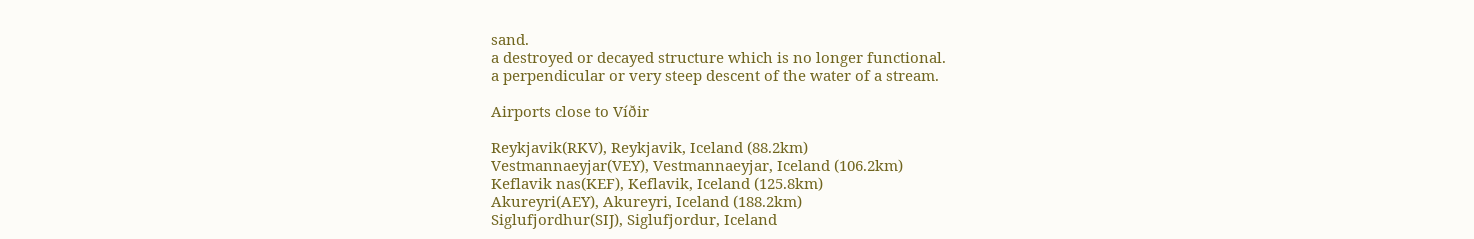sand.
a destroyed or decayed structure which is no longer functional.
a perpendicular or very steep descent of the water of a stream.

Airports close to Víðir

Reykjavik(RKV), Reykjavik, Iceland (88.2km)
Vestmannaeyjar(VEY), Vestmannaeyjar, Iceland (106.2km)
Keflavik nas(KEF), Keflavik, Iceland (125.8km)
Akureyri(AEY), Akureyri, Iceland (188.2km)
Siglufjordhur(SIJ), Siglufjordur, Iceland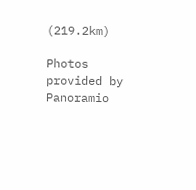(219.2km)

Photos provided by Panoramio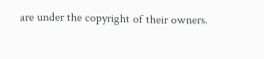are under the copyright of their owners.